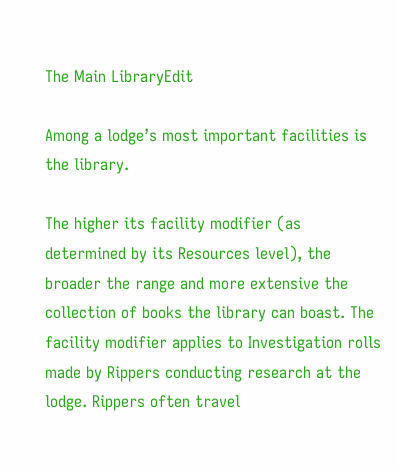The Main LibraryEdit

Among a lodge’s most important facilities is the library.

The higher its facility modifier (as determined by its Resources level), the broader the range and more extensive the collection of books the library can boast. The facility modifier applies to Investigation rolls made by Rippers conducting research at the lodge. Rippers often travel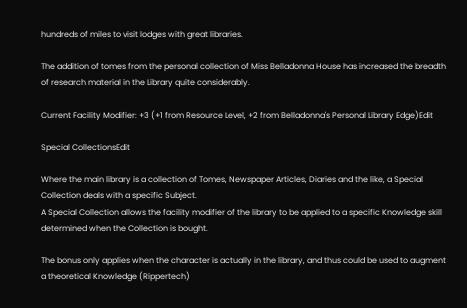hundreds of miles to visit lodges with great libraries.

The addition of tomes from the personal collection of Miss Belladonna House has increased the breadth of research material in the Library quite considerably.

Current Facility Modifier: +3 (+1 from Resource Level, +2 from Belladonna's Personal Library Edge)Edit

Special CollectionsEdit

Where the main library is a collection of Tomes, Newspaper Articles, Diaries and the like, a Special Collection deals with a specific Subject.
A Special Collection allows the facility modifier of the library to be applied to a specific Knowledge skill determined when the Collection is bought.

The bonus only applies when the character is actually in the library, and thus could be used to augment a theoretical Knowledge (Rippertech)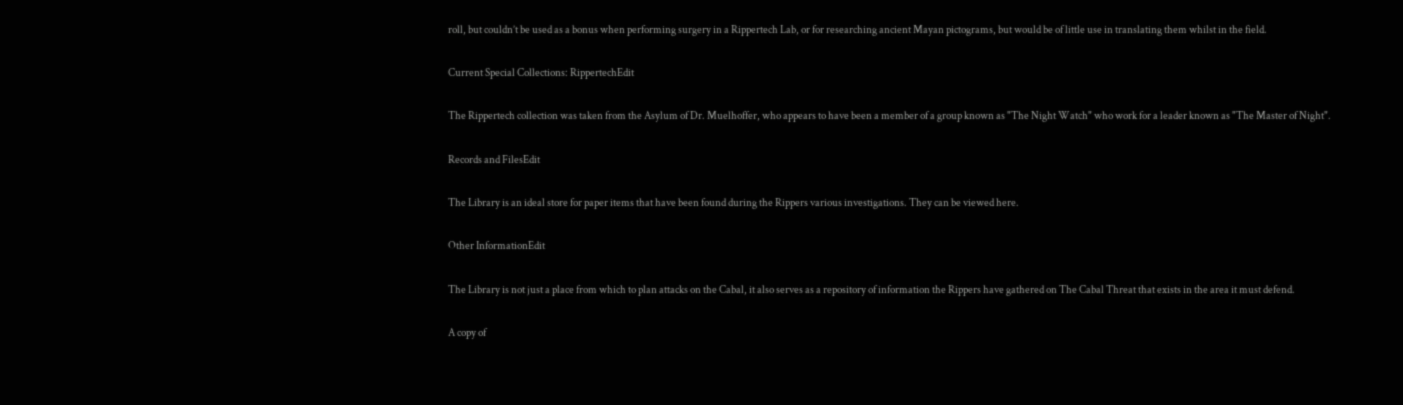roll, but couldn’t be used as a bonus when performing surgery in a Rippertech Lab, or for researching ancient Mayan pictograms, but would be of little use in translating them whilst in the field.

Current Special Collections: RippertechEdit

The Rippertech collection was taken from the Asylum of Dr. Muelhoffer, who appears to have been a member of a group known as "The Night Watch" who work for a leader known as "The Master of Night".

Records and FilesEdit

The Library is an ideal store for paper items that have been found during the Rippers various investigations. They can be viewed here.

Other InformationEdit

The Library is not just a place from which to plan attacks on the Cabal, it also serves as a repository of information the Rippers have gathered on The Cabal Threat that exists in the area it must defend.

A copy of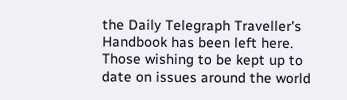the Daily Telegraph Traveller's Handbook has been left here. Those wishing to be kept up to date on issues around the world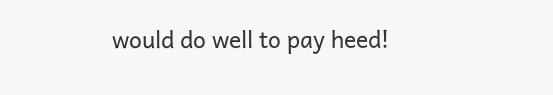would do well to pay heed!